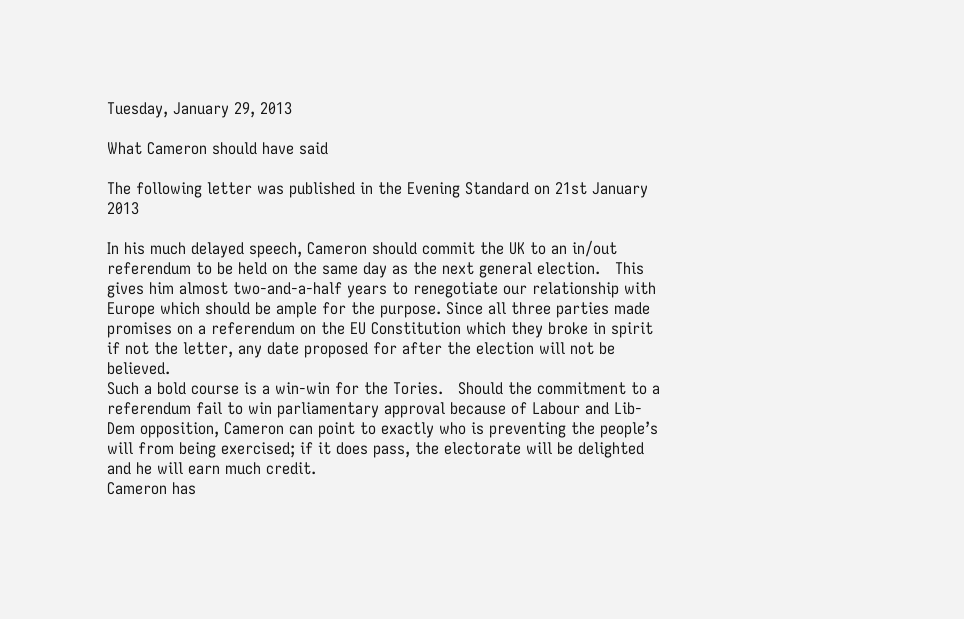Tuesday, January 29, 2013

What Cameron should have said

The following letter was published in the Evening Standard on 21st January 2013

In his much delayed speech, Cameron should commit the UK to an in/out referendum to be held on the same day as the next general election.   This gives him almost two-and-a-half years to renegotiate our relationship with Europe which should be ample for the purpose. Since all three parties made promises on a referendum on the EU Constitution which they broke in spirit if not the letter, any date proposed for after the election will not be believed.
Such a bold course is a win-win for the Tories.   Should the commitment to a referendum fail to win parliamentary approval because of Labour and Lib-Dem opposition, Cameron can point to exactly who is preventing the people’s will from being exercised; if it does pass, the electorate will be delighted and he will earn much credit.
Cameron has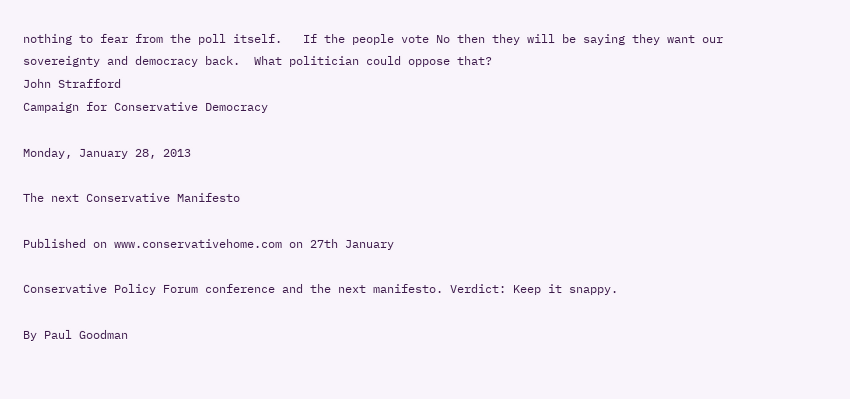nothing to fear from the poll itself.   If the people vote No then they will be saying they want our sovereignty and democracy back.  What politician could oppose that?
John Strafford
Campaign for Conservative Democracy

Monday, January 28, 2013

The next Conservative Manifesto

Published on www.conservativehome.com on 27th January

Conservative Policy Forum conference and the next manifesto. Verdict: Keep it snappy.

By Paul Goodman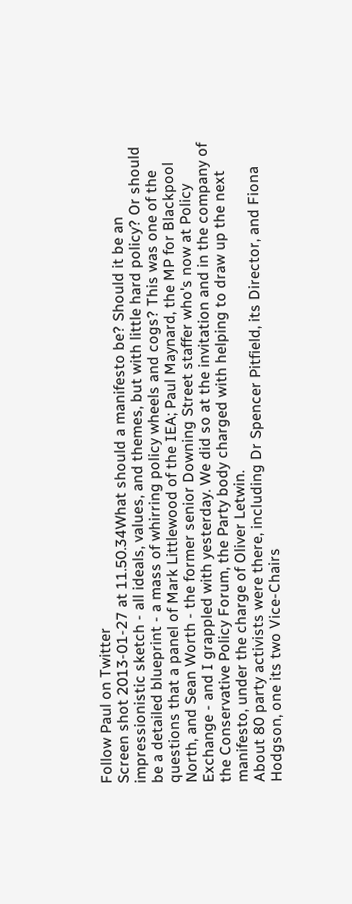Follow Paul on Twitter
Screen shot 2013-01-27 at 11.50.34What should a manifesto be? Should it be an impressionistic sketch - all ideals, values, and themes, but with little hard policy? Or should be a detailed blueprint - a mass of whirring policy wheels and cogs? This was one of the questions that a panel of Mark Littlewood of the IEA; Paul Maynard, the MP for Blackpool North, and Sean Worth - the former senior Downing Street staffer who's now at Policy Exchange - and I grappled with yesterday. We did so at the invitation and in the company of the Conservative Policy Forum, the Party body charged with helping to draw up the next manifesto, under the charge of Oliver Letwin.
About 80 party activists were there, including Dr Spencer Pitfield, its Director, and Fiona Hodgson, one its two Vice-Chairs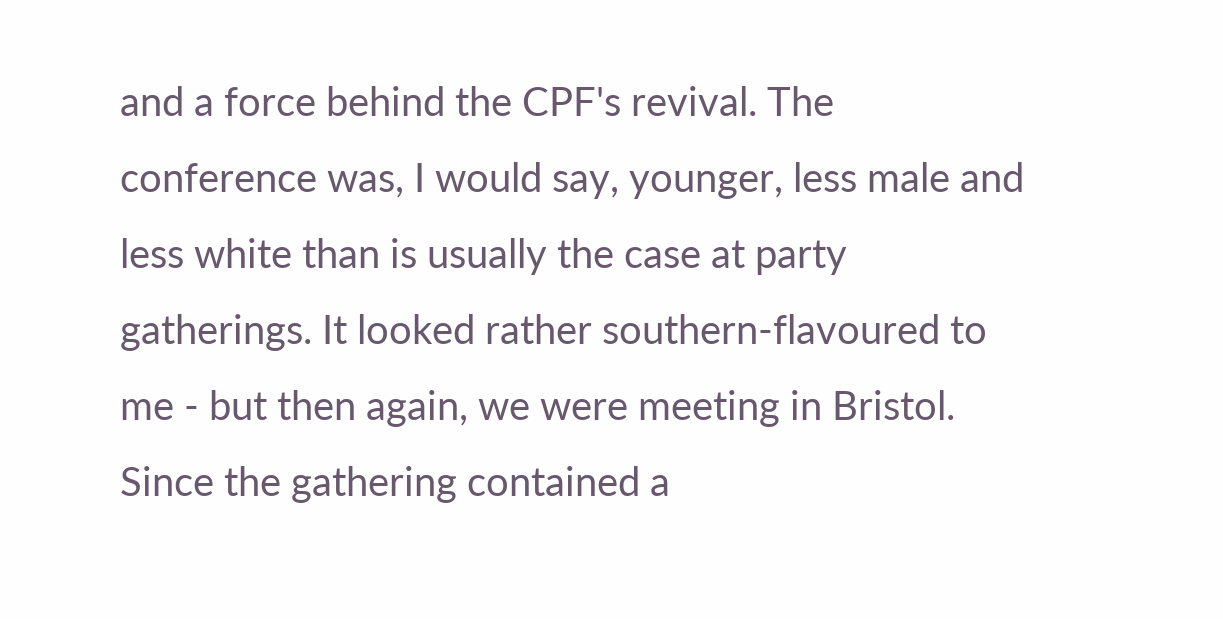and a force behind the CPF's revival. The conference was, I would say, younger, less male and less white than is usually the case at party gatherings. It looked rather southern-flavoured to me - but then again, we were meeting in Bristol. Since the gathering contained a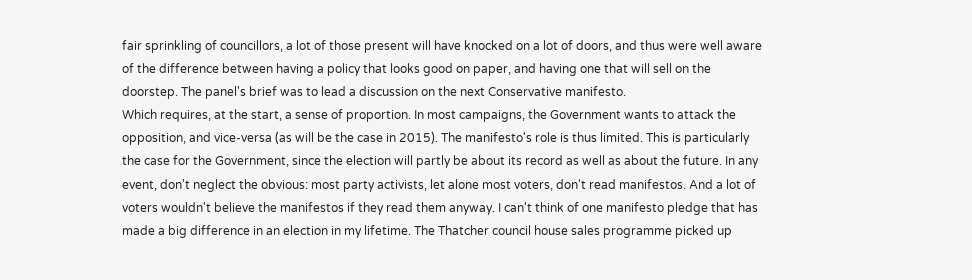fair sprinkling of councillors, a lot of those present will have knocked on a lot of doors, and thus were well aware of the difference between having a policy that looks good on paper, and having one that will sell on the doorstep. The panel's brief was to lead a discussion on the next Conservative manifesto.
Which requires, at the start, a sense of proportion. In most campaigns, the Government wants to attack the opposition, and vice-versa (as will be the case in 2015). The manifesto's role is thus limited. This is particularly the case for the Government, since the election will partly be about its record as well as about the future. In any event, don't neglect the obvious: most party activists, let alone most voters, don't read manifestos. And a lot of voters wouldn't believe the manifestos if they read them anyway. I can't think of one manifesto pledge that has made a big difference in an election in my lifetime. The Thatcher council house sales programme picked up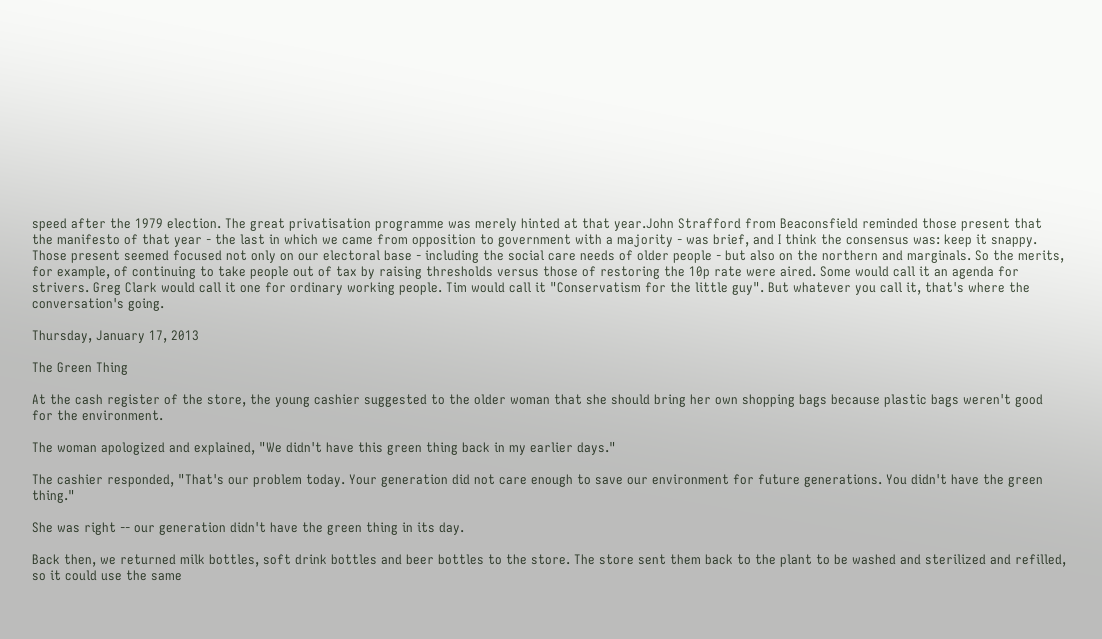speed after the 1979 election. The great privatisation programme was merely hinted at that year.John Strafford from Beaconsfield reminded those present that the manifesto of that year - the last in which we came from opposition to government with a majority - was brief, and I think the consensus was: keep it snappy. Those present seemed focused not only on our electoral base - including the social care needs of older people - but also on the northern and marginals. So the merits, for example, of continuing to take people out of tax by raising thresholds versus those of restoring the 10p rate were aired. Some would call it an agenda for strivers. Greg Clark would call it one for ordinary working people. Tim would call it "Conservatism for the little guy". But whatever you call it, that's where the conversation's going.

Thursday, January 17, 2013

The Green Thing

At the cash register of the store, the young cashier suggested to the older woman that she should bring her own shopping bags because plastic bags weren't good for the environment.

The woman apologized and explained, "We didn't have this green thing back in my earlier days."

The cashier responded, "That's our problem today. Your generation did not care enough to save our environment for future generations. You didn't have the green thing."

She was right -- our generation didn't have the green thing in its day.

Back then, we returned milk bottles, soft drink bottles and beer bottles to the store. The store sent them back to the plant to be washed and sterilized and refilled, so it could use the same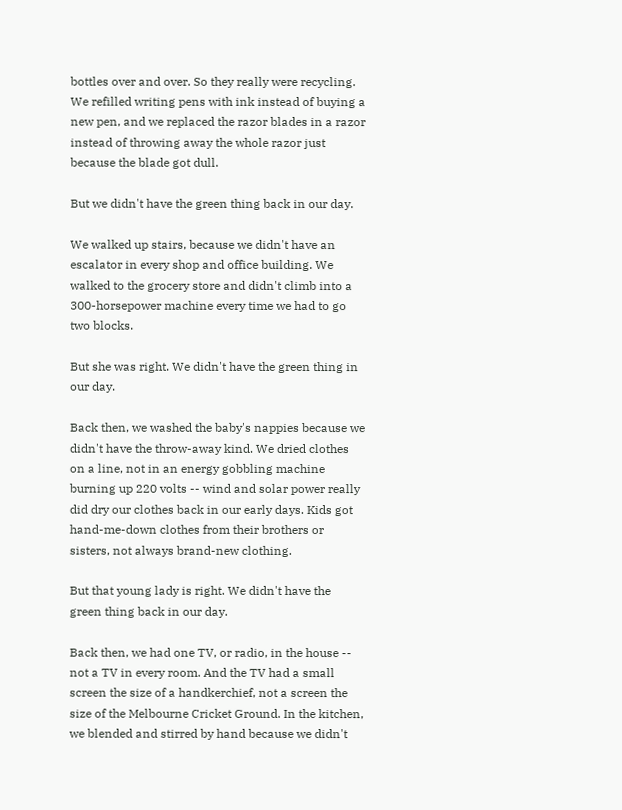bottles over and over. So they really were recycling. We refilled writing pens with ink instead of buying a new pen, and we replaced the razor blades in a razor instead of throwing away the whole razor just because the blade got dull.

But we didn't have the green thing back in our day.

We walked up stairs, because we didn't have an escalator in every shop and office building. We walked to the grocery store and didn't climb into a 300-horsepower machine every time we had to go two blocks.

But she was right. We didn't have the green thing in our day.

Back then, we washed the baby's nappies because we didn't have the throw-away kind. We dried clothes on a line, not in an energy gobbling machine burning up 220 volts -- wind and solar power really did dry our clothes back in our early days. Kids got hand-me-down clothes from their brothers or sisters, not always brand-new clothing.

But that young lady is right. We didn't have the green thing back in our day.

Back then, we had one TV, or radio, in the house -- not a TV in every room. And the TV had a small screen the size of a handkerchief, not a screen the size of the Melbourne Cricket Ground. In the kitchen, we blended and stirred by hand because we didn't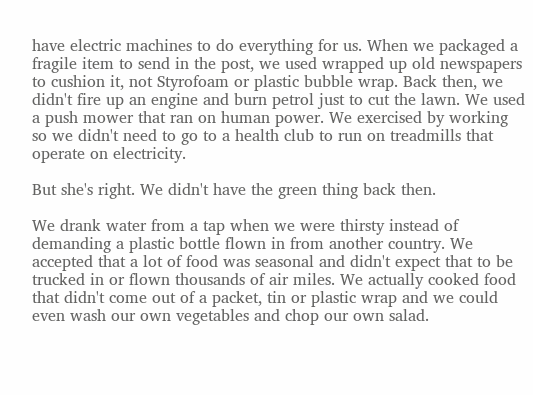have electric machines to do everything for us. When we packaged a fragile item to send in the post, we used wrapped up old newspapers to cushion it, not Styrofoam or plastic bubble wrap. Back then, we didn't fire up an engine and burn petrol just to cut the lawn. We used a push mower that ran on human power. We exercised by working so we didn't need to go to a health club to run on treadmills that operate on electricity.

But she's right. We didn't have the green thing back then.

We drank water from a tap when we were thirsty instead of demanding a plastic bottle flown in from another country. We accepted that a lot of food was seasonal and didn't expect that to be trucked in or flown thousands of air miles. We actually cooked food that didn't come out of a packet, tin or plastic wrap and we could even wash our own vegetables and chop our own salad.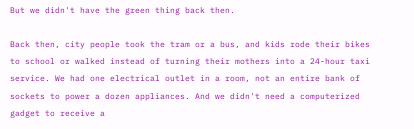But we didn't have the green thing back then.

Back then, city people took the tram or a bus, and kids rode their bikes to school or walked instead of turning their mothers into a 24-hour taxi service. We had one electrical outlet in a room, not an entire bank of sockets to power a dozen appliances. And we didn't need a computerized gadget to receive a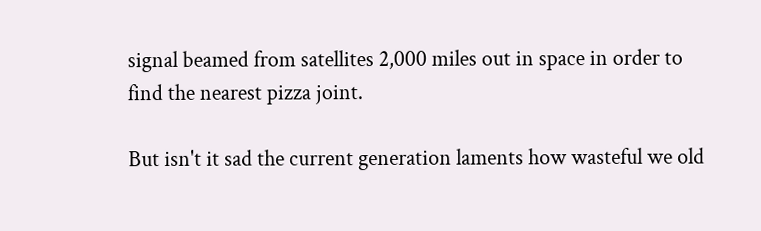signal beamed from satellites 2,000 miles out in space in order to find the nearest pizza joint.

But isn't it sad the current generation laments how wasteful we old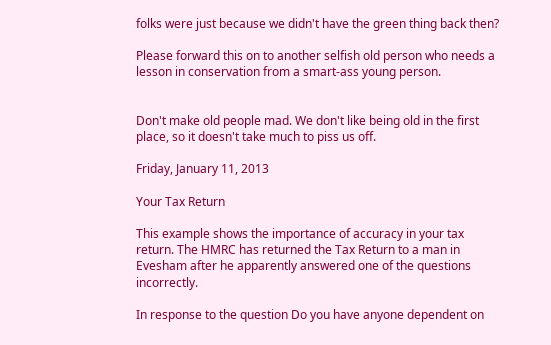folks were just because we didn't have the green thing back then?

Please forward this on to another selfish old person who needs a lesson in conservation from a smart-ass young person.


Don't make old people mad. We don't like being old in the first place, so it doesn't take much to piss us off.

Friday, January 11, 2013

Your Tax Return

This example shows the importance of accuracy in your tax return. The HMRC has returned the Tax Return to a man in Evesham after he apparently answered one of the questions incorrectly.

In response to the question Do you have anyone dependent on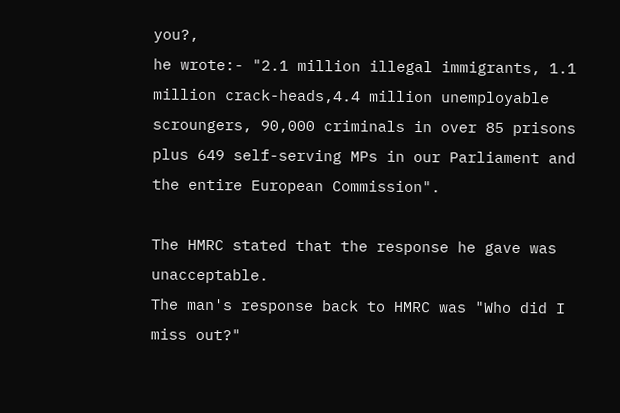you?,
he wrote:- "2.1 million illegal immigrants, 1.1 million crack-heads,4.4 million unemployable scroungers, 90,000 criminals in over 85 prisons plus 649 self-serving MPs in our Parliament and the entire European Commission".

The HMRC stated that the response he gave was unacceptable.
The man's response back to HMRC was "Who did I miss out?"